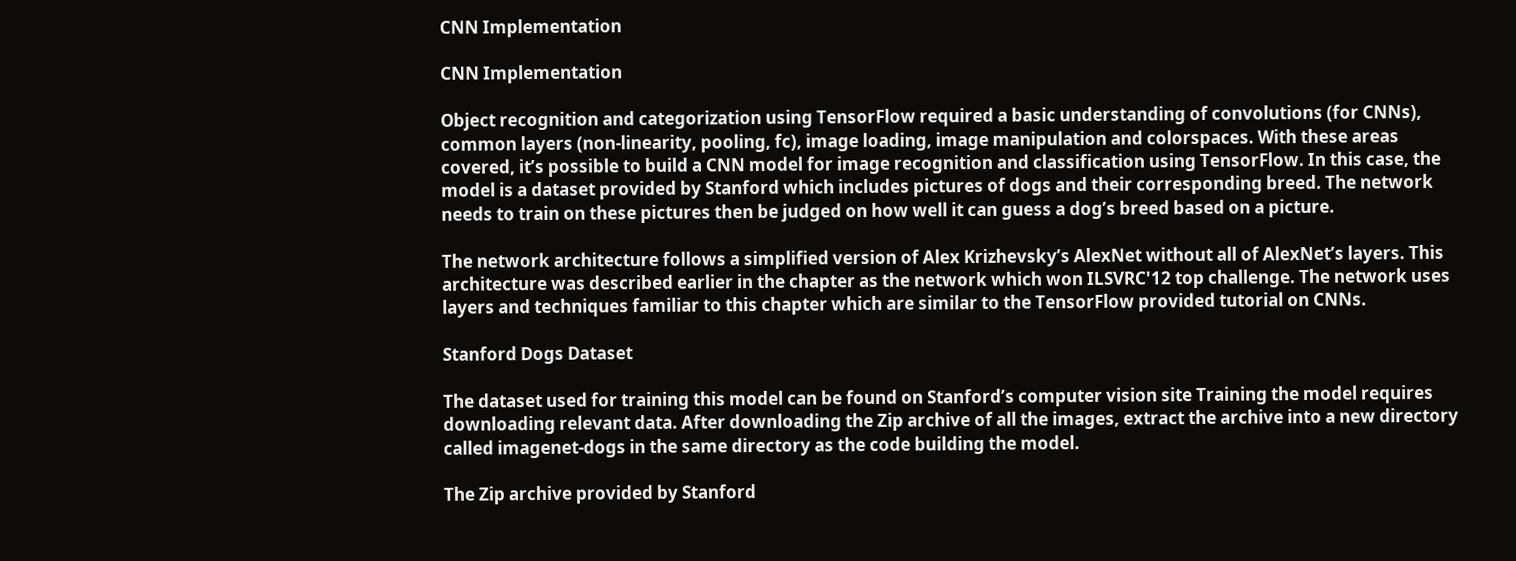CNN Implementation

CNN Implementation

Object recognition and categorization using TensorFlow required a basic understanding of convolutions (for CNNs), common layers (non-linearity, pooling, fc), image loading, image manipulation and colorspaces. With these areas covered, it’s possible to build a CNN model for image recognition and classification using TensorFlow. In this case, the model is a dataset provided by Stanford which includes pictures of dogs and their corresponding breed. The network needs to train on these pictures then be judged on how well it can guess a dog’s breed based on a picture.

The network architecture follows a simplified version of Alex Krizhevsky’s AlexNet without all of AlexNet’s layers. This architecture was described earlier in the chapter as the network which won ILSVRC'12 top challenge. The network uses layers and techniques familiar to this chapter which are similar to the TensorFlow provided tutorial on CNNs.

Stanford Dogs Dataset

The dataset used for training this model can be found on Stanford’s computer vision site Training the model requires downloading relevant data. After downloading the Zip archive of all the images, extract the archive into a new directory called imagenet-dogs in the same directory as the code building the model.

The Zip archive provided by Stanford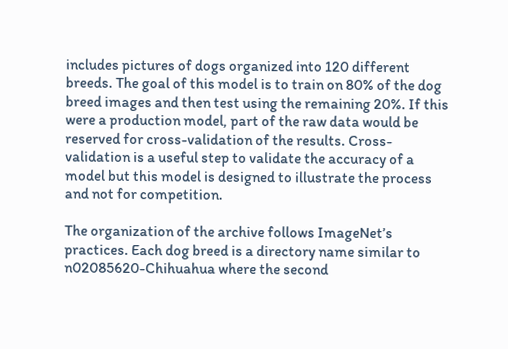includes pictures of dogs organized into 120 different breeds. The goal of this model is to train on 80% of the dog breed images and then test using the remaining 20%. If this were a production model, part of the raw data would be reserved for cross-validation of the results. Cross-validation is a useful step to validate the accuracy of a model but this model is designed to illustrate the process and not for competition.

The organization of the archive follows ImageNet’s practices. Each dog breed is a directory name similar to n02085620-Chihuahua where the second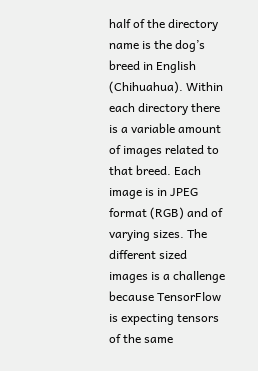half of the directory name is the dog’s breed in English (Chihuahua). Within each directory there is a variable amount of images related to that breed. Each image is in JPEG format (RGB) and of varying sizes. The different sized images is a challenge because TensorFlow is expecting tensors of the same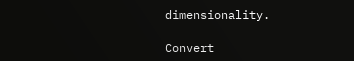dimensionality.

Convert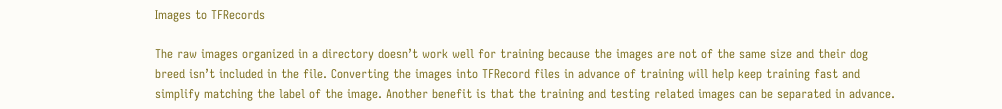Images to TFRecords

The raw images organized in a directory doesn’t work well for training because the images are not of the same size and their dog breed isn’t included in the file. Converting the images into TFRecord files in advance of training will help keep training fast and simplify matching the label of the image. Another benefit is that the training and testing related images can be separated in advance.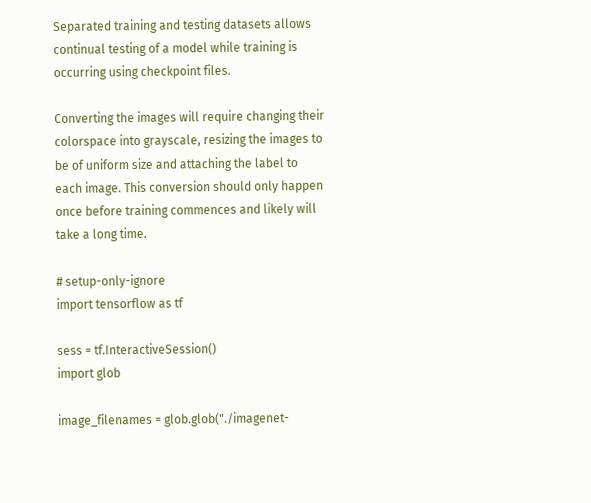Separated training and testing datasets allows continual testing of a model while training is occurring using checkpoint files.

Converting the images will require changing their colorspace into grayscale, resizing the images to be of uniform size and attaching the label to each image. This conversion should only happen once before training commences and likely will take a long time.

# setup-only-ignore
import tensorflow as tf

sess = tf.InteractiveSession()
import glob

image_filenames = glob.glob("./imagenet-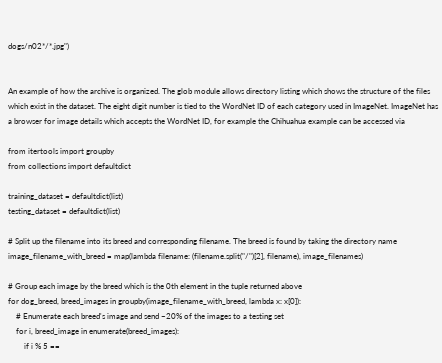dogs/n02*/*.jpg")


An example of how the archive is organized. The glob module allows directory listing which shows the structure of the files which exist in the dataset. The eight digit number is tied to the WordNet ID of each category used in ImageNet. ImageNet has a browser for image details which accepts the WordNet ID, for example the Chihuahua example can be accessed via

from itertools import groupby
from collections import defaultdict

training_dataset = defaultdict(list)
testing_dataset = defaultdict(list)

# Split up the filename into its breed and corresponding filename. The breed is found by taking the directory name
image_filename_with_breed = map(lambda filename: (filename.split("/")[2], filename), image_filenames)

# Group each image by the breed which is the 0th element in the tuple returned above
for dog_breed, breed_images in groupby(image_filename_with_breed, lambda x: x[0]):
    # Enumerate each breed's image and send ~20% of the images to a testing set
    for i, breed_image in enumerate(breed_images):
        if i % 5 ==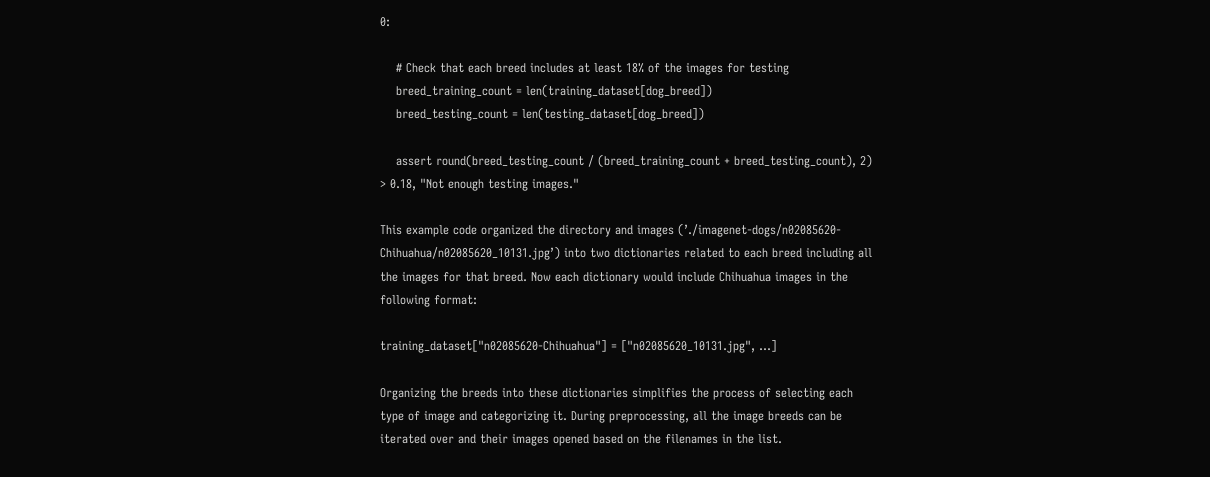0:

    # Check that each breed includes at least 18% of the images for testing
    breed_training_count = len(training_dataset[dog_breed])
    breed_testing_count = len(testing_dataset[dog_breed])

    assert round(breed_testing_count / (breed_training_count + breed_testing_count), 2) > 0.18, "Not enough testing images."

This example code organized the directory and images (’./imagenet-dogs/n02085620-Chihuahua/n02085620_10131.jpg’) into two dictionaries related to each breed including all the images for that breed. Now each dictionary would include Chihuahua images in the following format:

training_dataset["n02085620-Chihuahua"] = ["n02085620_10131.jpg", ...]

Organizing the breeds into these dictionaries simplifies the process of selecting each type of image and categorizing it. During preprocessing, all the image breeds can be iterated over and their images opened based on the filenames in the list.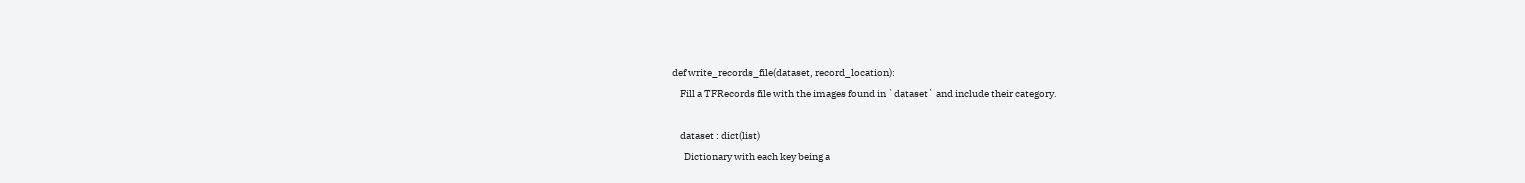def write_records_file(dataset, record_location):
    Fill a TFRecords file with the images found in `dataset` and include their category.

    dataset : dict(list)
      Dictionary with each key being a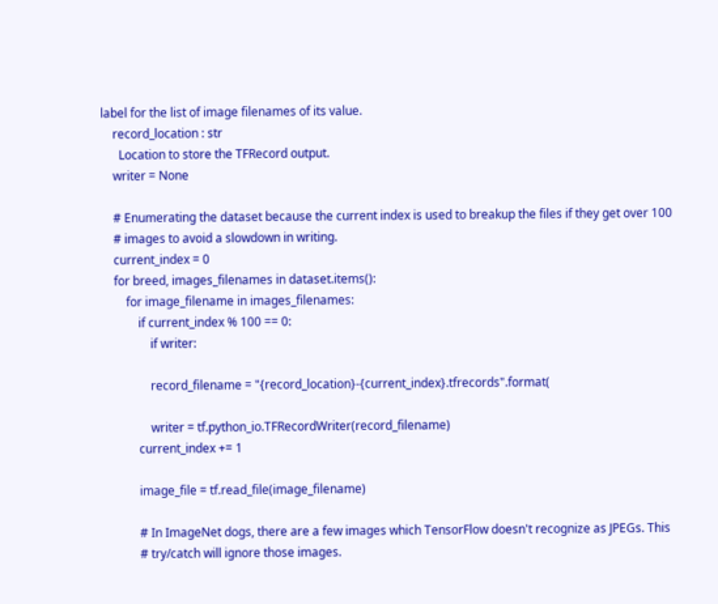label for the list of image filenames of its value.
    record_location : str
      Location to store the TFRecord output.
    writer = None

    # Enumerating the dataset because the current index is used to breakup the files if they get over 100
    # images to avoid a slowdown in writing.
    current_index = 0
    for breed, images_filenames in dataset.items():
        for image_filename in images_filenames:
            if current_index % 100 == 0:
                if writer:

                record_filename = "{record_location}-{current_index}.tfrecords".format(

                writer = tf.python_io.TFRecordWriter(record_filename)
            current_index += 1

            image_file = tf.read_file(image_filename)

            # In ImageNet dogs, there are a few images which TensorFlow doesn't recognize as JPEGs. This
            # try/catch will ignore those images.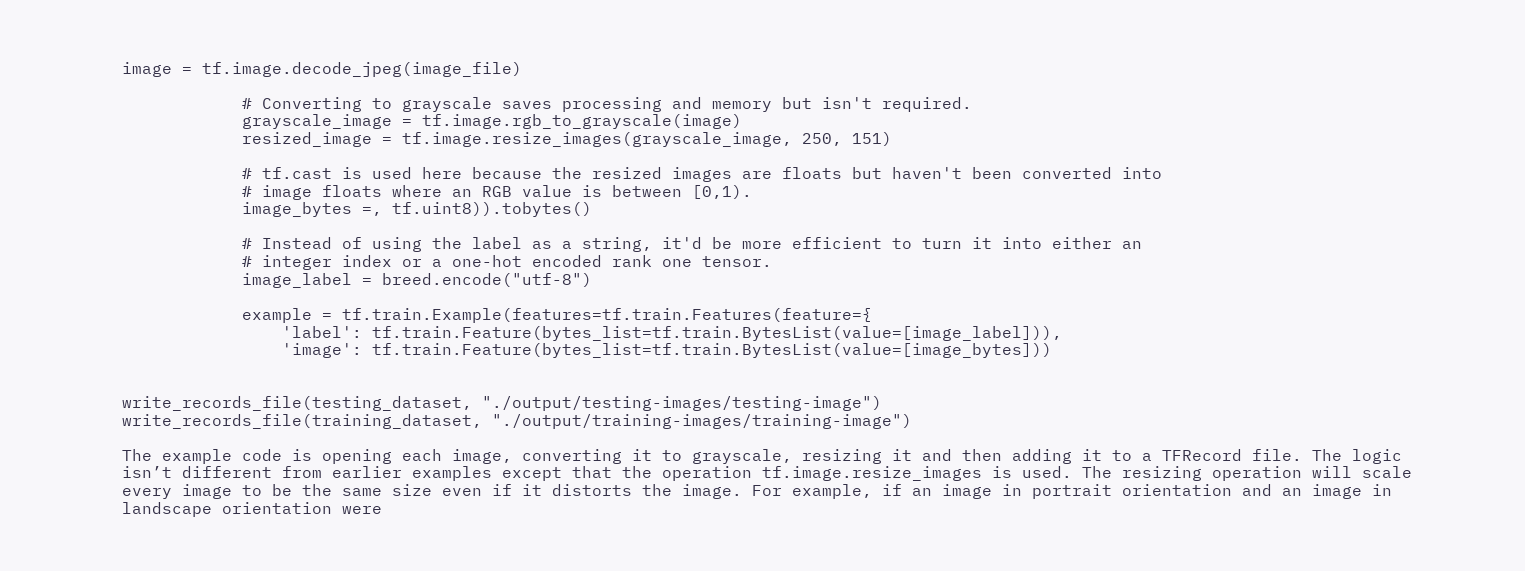image = tf.image.decode_jpeg(image_file)

            # Converting to grayscale saves processing and memory but isn't required.
            grayscale_image = tf.image.rgb_to_grayscale(image)
            resized_image = tf.image.resize_images(grayscale_image, 250, 151)

            # tf.cast is used here because the resized images are floats but haven't been converted into
            # image floats where an RGB value is between [0,1).
            image_bytes =, tf.uint8)).tobytes()

            # Instead of using the label as a string, it'd be more efficient to turn it into either an
            # integer index or a one-hot encoded rank one tensor.
            image_label = breed.encode("utf-8")

            example = tf.train.Example(features=tf.train.Features(feature={
                'label': tf.train.Feature(bytes_list=tf.train.BytesList(value=[image_label])),
                'image': tf.train.Feature(bytes_list=tf.train.BytesList(value=[image_bytes]))


write_records_file(testing_dataset, "./output/testing-images/testing-image")
write_records_file(training_dataset, "./output/training-images/training-image")

The example code is opening each image, converting it to grayscale, resizing it and then adding it to a TFRecord file. The logic isn’t different from earlier examples except that the operation tf.image.resize_images is used. The resizing operation will scale every image to be the same size even if it distorts the image. For example, if an image in portrait orientation and an image in landscape orientation were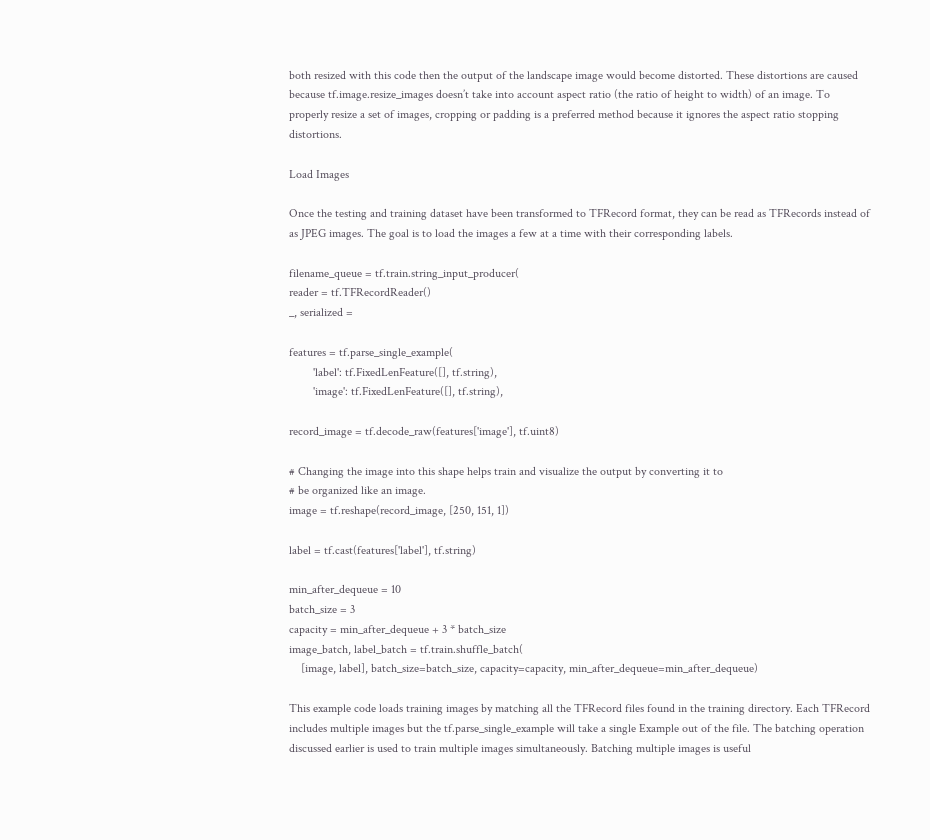both resized with this code then the output of the landscape image would become distorted. These distortions are caused because tf.image.resize_images doesn’t take into account aspect ratio (the ratio of height to width) of an image. To properly resize a set of images, cropping or padding is a preferred method because it ignores the aspect ratio stopping distortions.

Load Images

Once the testing and training dataset have been transformed to TFRecord format, they can be read as TFRecords instead of as JPEG images. The goal is to load the images a few at a time with their corresponding labels.

filename_queue = tf.train.string_input_producer(
reader = tf.TFRecordReader()
_, serialized =

features = tf.parse_single_example(
        'label': tf.FixedLenFeature([], tf.string),
        'image': tf.FixedLenFeature([], tf.string),

record_image = tf.decode_raw(features['image'], tf.uint8)

# Changing the image into this shape helps train and visualize the output by converting it to
# be organized like an image.
image = tf.reshape(record_image, [250, 151, 1])

label = tf.cast(features['label'], tf.string)

min_after_dequeue = 10
batch_size = 3
capacity = min_after_dequeue + 3 * batch_size
image_batch, label_batch = tf.train.shuffle_batch(
    [image, label], batch_size=batch_size, capacity=capacity, min_after_dequeue=min_after_dequeue)

This example code loads training images by matching all the TFRecord files found in the training directory. Each TFRecord includes multiple images but the tf.parse_single_example will take a single Example out of the file. The batching operation discussed earlier is used to train multiple images simultaneously. Batching multiple images is useful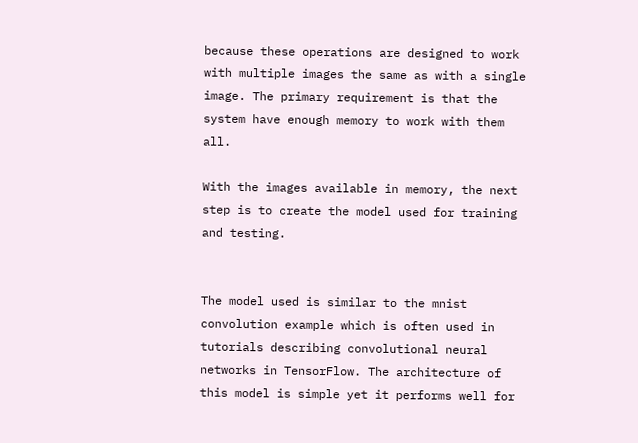because these operations are designed to work with multiple images the same as with a single image. The primary requirement is that the system have enough memory to work with them all.

With the images available in memory, the next step is to create the model used for training and testing.


The model used is similar to the mnist convolution example which is often used in tutorials describing convolutional neural networks in TensorFlow. The architecture of this model is simple yet it performs well for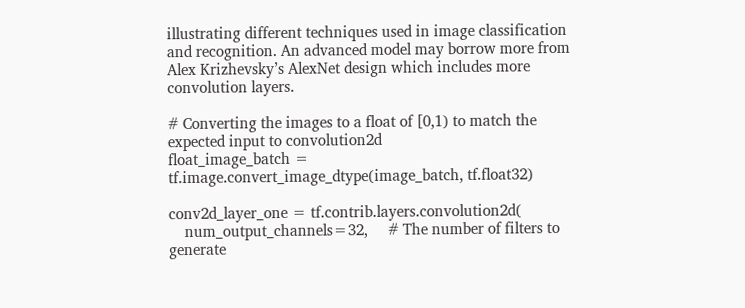illustrating different techniques used in image classification and recognition. An advanced model may borrow more from Alex Krizhevsky’s AlexNet design which includes more convolution layers.

# Converting the images to a float of [0,1) to match the expected input to convolution2d
float_image_batch = tf.image.convert_image_dtype(image_batch, tf.float32)

conv2d_layer_one = tf.contrib.layers.convolution2d(
    num_output_channels=32,     # The number of filters to generate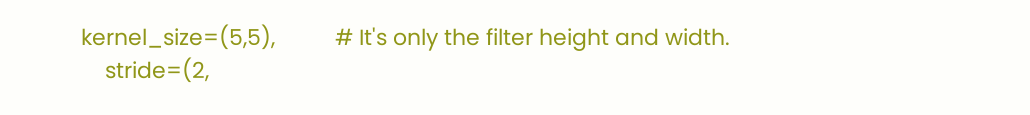kernel_size=(5,5),          # It's only the filter height and width.
    stride=(2,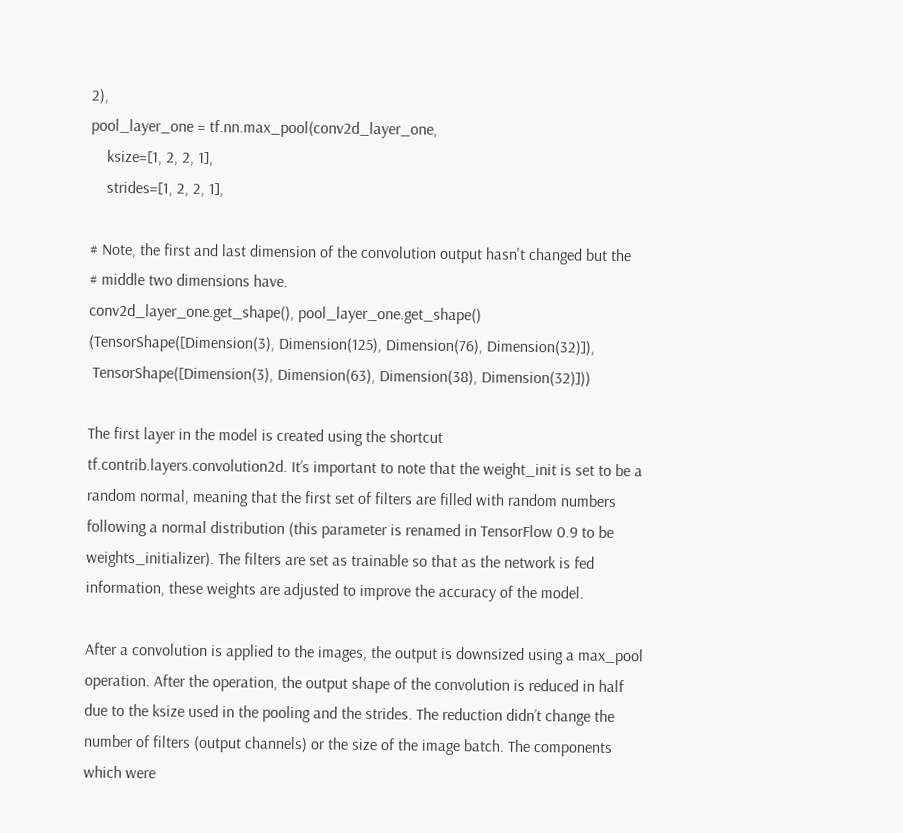2),
pool_layer_one = tf.nn.max_pool(conv2d_layer_one,
    ksize=[1, 2, 2, 1],
    strides=[1, 2, 2, 1],

# Note, the first and last dimension of the convolution output hasn't changed but the
# middle two dimensions have.
conv2d_layer_one.get_shape(), pool_layer_one.get_shape()
(TensorShape([Dimension(3), Dimension(125), Dimension(76), Dimension(32)]),
 TensorShape([Dimension(3), Dimension(63), Dimension(38), Dimension(32)]))

The first layer in the model is created using the shortcut tf.contrib.layers.convolution2d. It’s important to note that the weight_init is set to be a random normal, meaning that the first set of filters are filled with random numbers following a normal distribution (this parameter is renamed in TensorFlow 0.9 to be weights_initializer). The filters are set as trainable so that as the network is fed information, these weights are adjusted to improve the accuracy of the model.

After a convolution is applied to the images, the output is downsized using a max_pool operation. After the operation, the output shape of the convolution is reduced in half due to the ksize used in the pooling and the strides. The reduction didn’t change the number of filters (output channels) or the size of the image batch. The components which were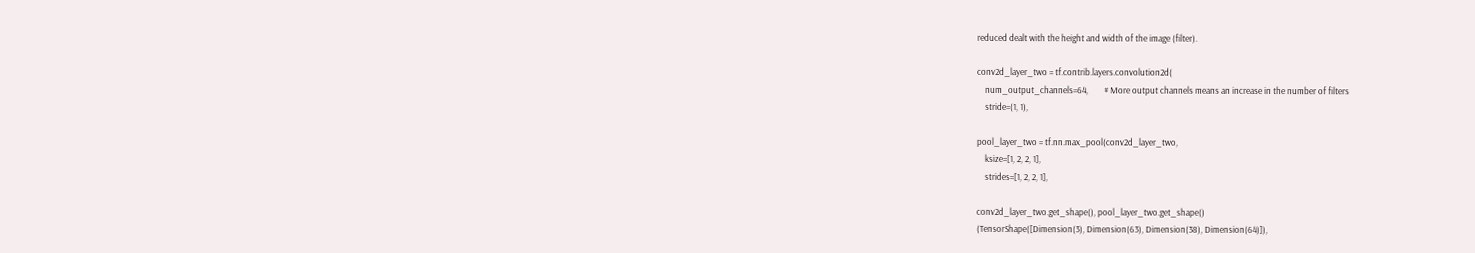reduced dealt with the height and width of the image (filter).

conv2d_layer_two = tf.contrib.layers.convolution2d(
    num_output_channels=64,        # More output channels means an increase in the number of filters
    stride=(1, 1),

pool_layer_two = tf.nn.max_pool(conv2d_layer_two,
    ksize=[1, 2, 2, 1],
    strides=[1, 2, 2, 1],

conv2d_layer_two.get_shape(), pool_layer_two.get_shape()
(TensorShape([Dimension(3), Dimension(63), Dimension(38), Dimension(64)]),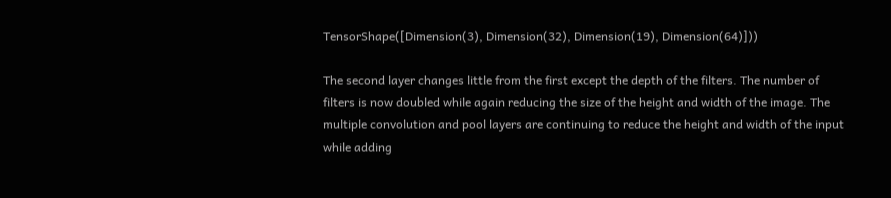TensorShape([Dimension(3), Dimension(32), Dimension(19), Dimension(64)]))

The second layer changes little from the first except the depth of the filters. The number of filters is now doubled while again reducing the size of the height and width of the image. The multiple convolution and pool layers are continuing to reduce the height and width of the input while adding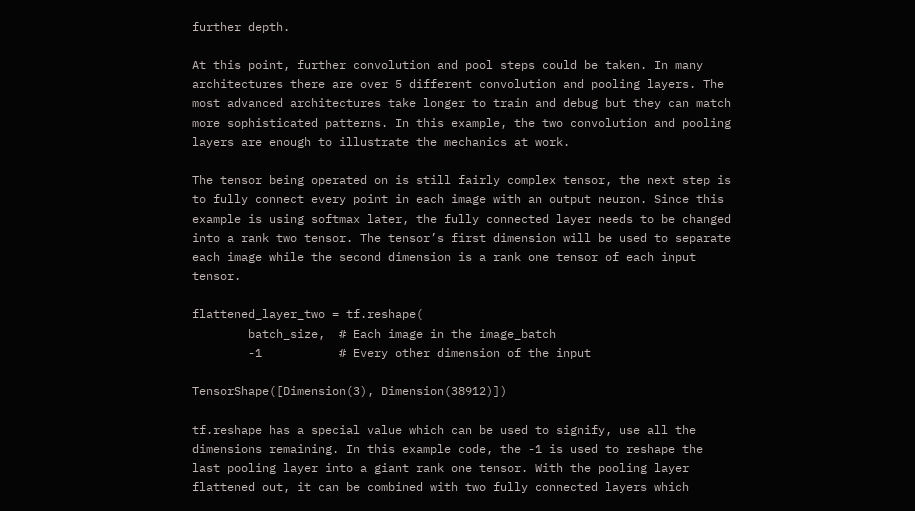further depth.

At this point, further convolution and pool steps could be taken. In many architectures there are over 5 different convolution and pooling layers. The most advanced architectures take longer to train and debug but they can match more sophisticated patterns. In this example, the two convolution and pooling layers are enough to illustrate the mechanics at work.

The tensor being operated on is still fairly complex tensor, the next step is to fully connect every point in each image with an output neuron. Since this example is using softmax later, the fully connected layer needs to be changed into a rank two tensor. The tensor’s first dimension will be used to separate each image while the second dimension is a rank one tensor of each input tensor.

flattened_layer_two = tf.reshape(
        batch_size,  # Each image in the image_batch
        -1           # Every other dimension of the input

TensorShape([Dimension(3), Dimension(38912)])

tf.reshape has a special value which can be used to signify, use all the dimensions remaining. In this example code, the -1 is used to reshape the last pooling layer into a giant rank one tensor. With the pooling layer flattened out, it can be combined with two fully connected layers which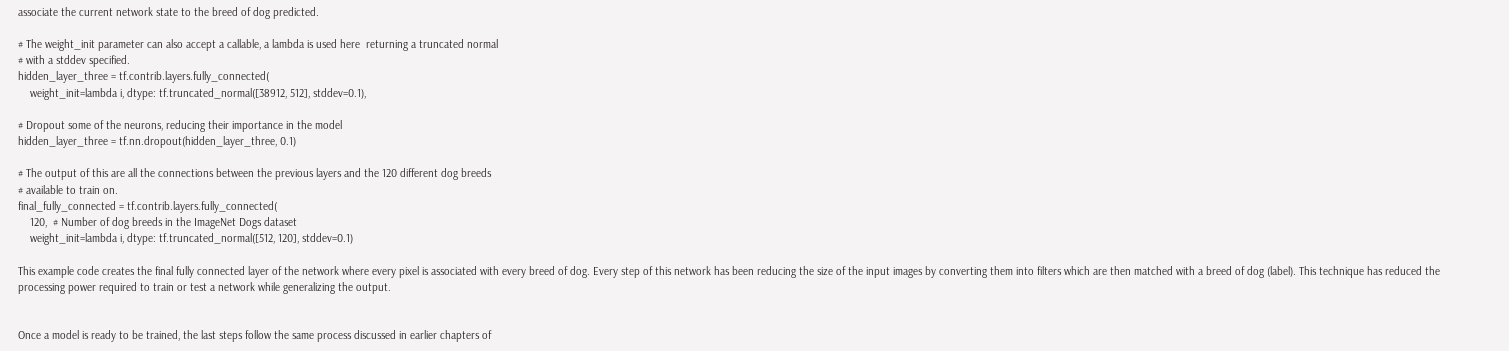associate the current network state to the breed of dog predicted.

# The weight_init parameter can also accept a callable, a lambda is used here  returning a truncated normal
# with a stddev specified.
hidden_layer_three = tf.contrib.layers.fully_connected(
    weight_init=lambda i, dtype: tf.truncated_normal([38912, 512], stddev=0.1),

# Dropout some of the neurons, reducing their importance in the model
hidden_layer_three = tf.nn.dropout(hidden_layer_three, 0.1)

# The output of this are all the connections between the previous layers and the 120 different dog breeds
# available to train on.
final_fully_connected = tf.contrib.layers.fully_connected(
    120,  # Number of dog breeds in the ImageNet Dogs dataset
    weight_init=lambda i, dtype: tf.truncated_normal([512, 120], stddev=0.1)

This example code creates the final fully connected layer of the network where every pixel is associated with every breed of dog. Every step of this network has been reducing the size of the input images by converting them into filters which are then matched with a breed of dog (label). This technique has reduced the processing power required to train or test a network while generalizing the output.


Once a model is ready to be trained, the last steps follow the same process discussed in earlier chapters of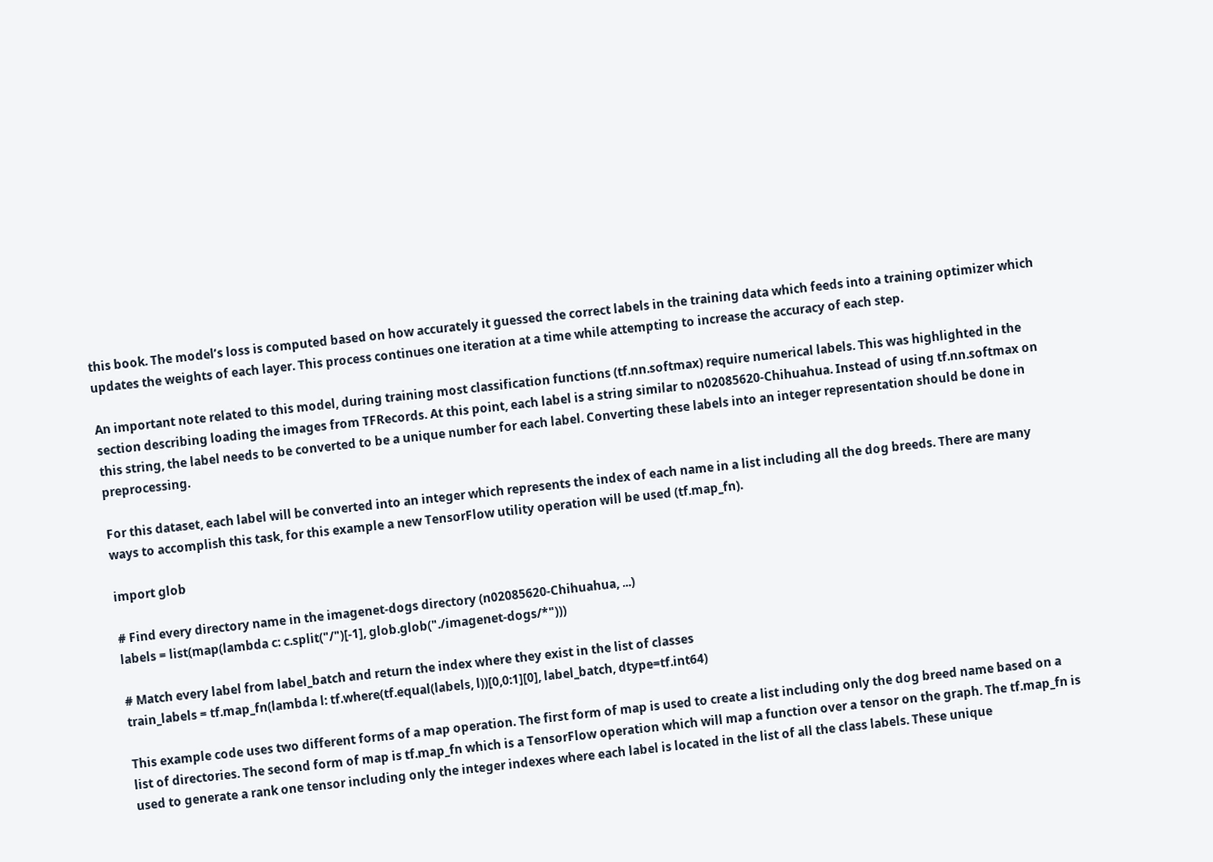this book. The model’s loss is computed based on how accurately it guessed the correct labels in the training data which feeds into a training optimizer which updates the weights of each layer. This process continues one iteration at a time while attempting to increase the accuracy of each step.

An important note related to this model, during training most classification functions (tf.nn.softmax) require numerical labels. This was highlighted in the section describing loading the images from TFRecords. At this point, each label is a string similar to n02085620-Chihuahua. Instead of using tf.nn.softmax on this string, the label needs to be converted to be a unique number for each label. Converting these labels into an integer representation should be done in preprocessing.

For this dataset, each label will be converted into an integer which represents the index of each name in a list including all the dog breeds. There are many ways to accomplish this task, for this example a new TensorFlow utility operation will be used (tf.map_fn).

import glob

# Find every directory name in the imagenet-dogs directory (n02085620-Chihuahua, ...)
labels = list(map(lambda c: c.split("/")[-1], glob.glob("./imagenet-dogs/*")))

# Match every label from label_batch and return the index where they exist in the list of classes
train_labels = tf.map_fn(lambda l: tf.where(tf.equal(labels, l))[0,0:1][0], label_batch, dtype=tf.int64)

This example code uses two different forms of a map operation. The first form of map is used to create a list including only the dog breed name based on a list of directories. The second form of map is tf.map_fn which is a TensorFlow operation which will map a function over a tensor on the graph. The tf.map_fn is used to generate a rank one tensor including only the integer indexes where each label is located in the list of all the class labels. These unique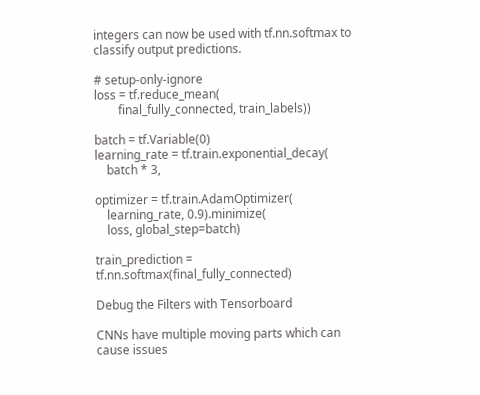integers can now be used with tf.nn.softmax to classify output predictions.

# setup-only-ignore
loss = tf.reduce_mean(
        final_fully_connected, train_labels))

batch = tf.Variable(0)
learning_rate = tf.train.exponential_decay(
    batch * 3,

optimizer = tf.train.AdamOptimizer(
    learning_rate, 0.9).minimize(
    loss, global_step=batch)

train_prediction = tf.nn.softmax(final_fully_connected)

Debug the Filters with Tensorboard

CNNs have multiple moving parts which can cause issues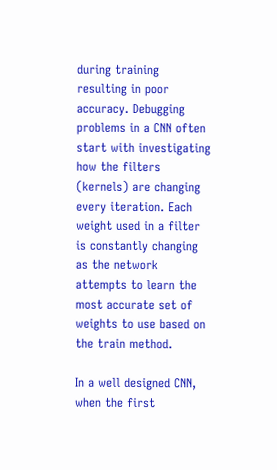during training resulting in poor accuracy. Debugging problems in a CNN often start with investigating how the filters (kernels) are changing every iteration. Each weight used in a filter is constantly changing as the network attempts to learn the most accurate set of weights to use based on the train method.

In a well designed CNN, when the first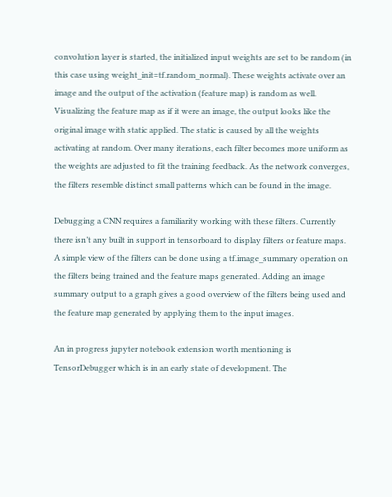convolution layer is started, the initialized input weights are set to be random (in this case using weight_init=tf.random_normal). These weights activate over an image and the output of the activation (feature map) is random as well. Visualizing the feature map as if it were an image, the output looks like the original image with static applied. The static is caused by all the weights activating at random. Over many iterations, each filter becomes more uniform as the weights are adjusted to fit the training feedback. As the network converges, the filters resemble distinct small patterns which can be found in the image.

Debugging a CNN requires a familiarity working with these filters. Currently there isn’t any built in support in tensorboard to display filters or feature maps. A simple view of the filters can be done using a tf.image_summary operation on the filters being trained and the feature maps generated. Adding an image summary output to a graph gives a good overview of the filters being used and the feature map generated by applying them to the input images.

An in progress jupyter notebook extension worth mentioning is TensorDebugger which is in an early state of development. The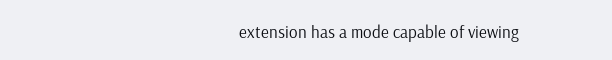extension has a mode capable of viewing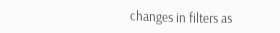changes in filters as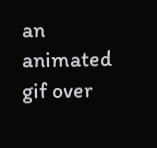an animated gif over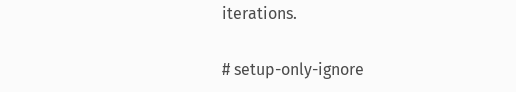iterations.

# setup-only-ignore